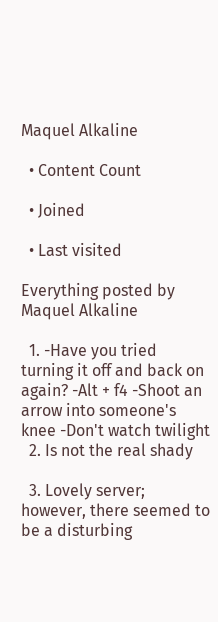Maquel Alkaline

  • Content Count

  • Joined

  • Last visited

Everything posted by Maquel Alkaline

  1. -Have you tried turning it off and back on again? -Alt + f4 -Shoot an arrow into someone's knee -Don't watch twilight
  2. Is not the real shady

  3. Lovely server; however, there seemed to be a disturbing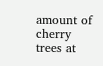amount of cherry trees at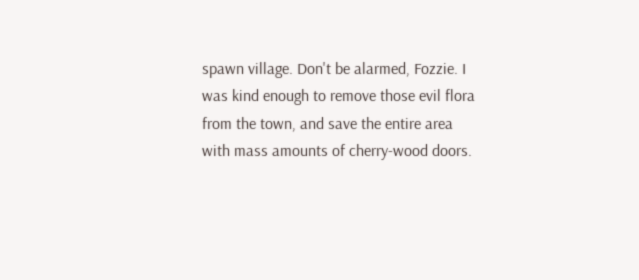spawn village. Don't be alarmed, Fozzie. I was kind enough to remove those evil flora from the town, and save the entire area with mass amounts of cherry-wood doors.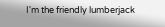I'm the friendly lumberjack